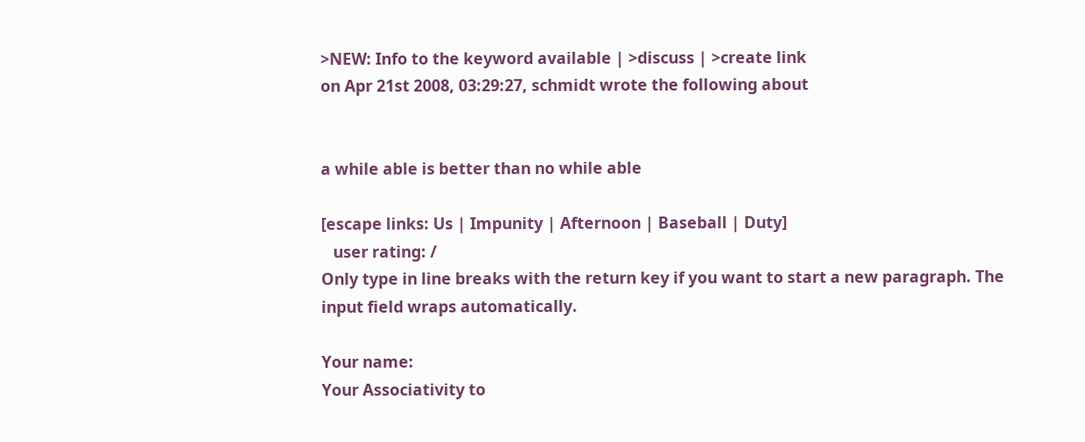>NEW: Info to the keyword available | >discuss | >create link
on Apr 21st 2008, 03:29:27, schmidt wrote the following about


a while able is better than no while able

[escape links: Us | Impunity | Afternoon | Baseball | Duty]
   user rating: /
Only type in line breaks with the return key if you want to start a new paragraph. The input field wraps automatically.

Your name:
Your Associativity to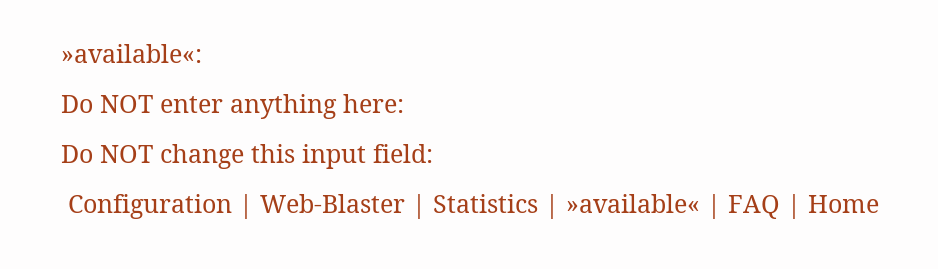»available«:
Do NOT enter anything here:
Do NOT change this input field:
 Configuration | Web-Blaster | Statistics | »available« | FAQ | Home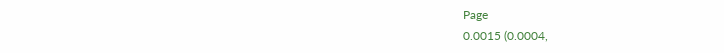Page
0.0015 (0.0004,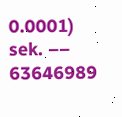0.0001) sek. –– 63646989